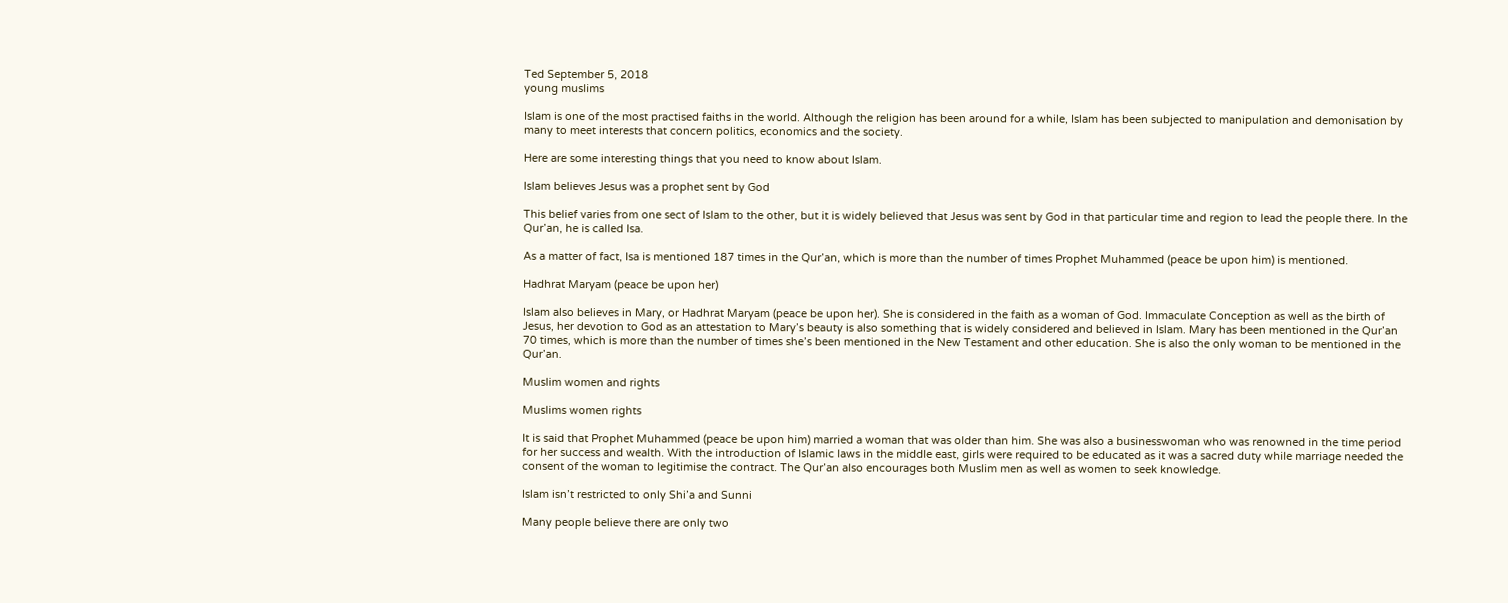Ted September 5, 2018
young muslims

Islam is one of the most practised faiths in the world. Although the religion has been around for a while, Islam has been subjected to manipulation and demonisation by many to meet interests that concern politics, economics and the society.

Here are some interesting things that you need to know about Islam.

Islam believes Jesus was a prophet sent by God

This belief varies from one sect of Islam to the other, but it is widely believed that Jesus was sent by God in that particular time and region to lead the people there. In the Qur’an, he is called Isa.

As a matter of fact, Isa is mentioned 187 times in the Qur’an, which is more than the number of times Prophet Muhammed (peace be upon him) is mentioned.

Hadhrat Maryam (peace be upon her)

Islam also believes in Mary, or Hadhrat Maryam (peace be upon her). She is considered in the faith as a woman of God. Immaculate Conception as well as the birth of Jesus, her devotion to God as an attestation to Mary’s beauty is also something that is widely considered and believed in Islam. Mary has been mentioned in the Qur’an 70 times, which is more than the number of times she’s been mentioned in the New Testament and other education. She is also the only woman to be mentioned in the Qur’an.

Muslim women and rights

Muslims women rights

It is said that Prophet Muhammed (peace be upon him) married a woman that was older than him. She was also a businesswoman who was renowned in the time period for her success and wealth. With the introduction of Islamic laws in the middle east, girls were required to be educated as it was a sacred duty while marriage needed the consent of the woman to legitimise the contract. The Qur’an also encourages both Muslim men as well as women to seek knowledge.

Islam isn’t restricted to only Shi’a and Sunni

Many people believe there are only two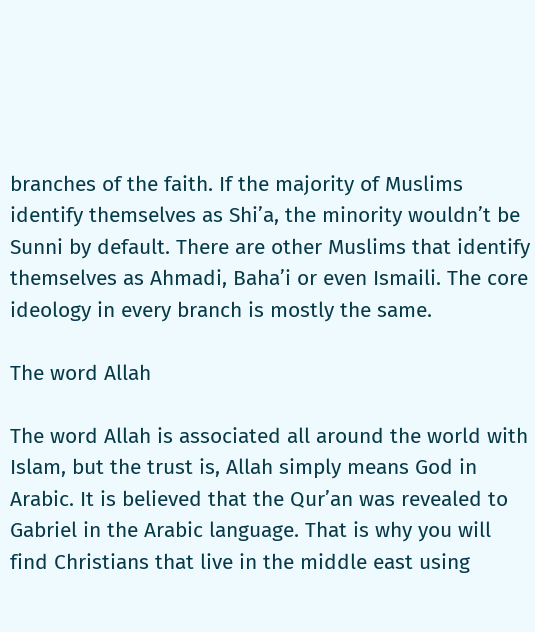branches of the faith. If the majority of Muslims identify themselves as Shi’a, the minority wouldn’t be Sunni by default. There are other Muslims that identify themselves as Ahmadi, Baha’i or even Ismaili. The core ideology in every branch is mostly the same.

The word Allah

The word Allah is associated all around the world with Islam, but the trust is, Allah simply means God in Arabic. It is believed that the Qur’an was revealed to Gabriel in the Arabic language. That is why you will find Christians that live in the middle east using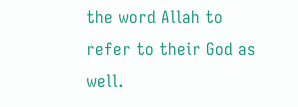the word Allah to refer to their God as well.